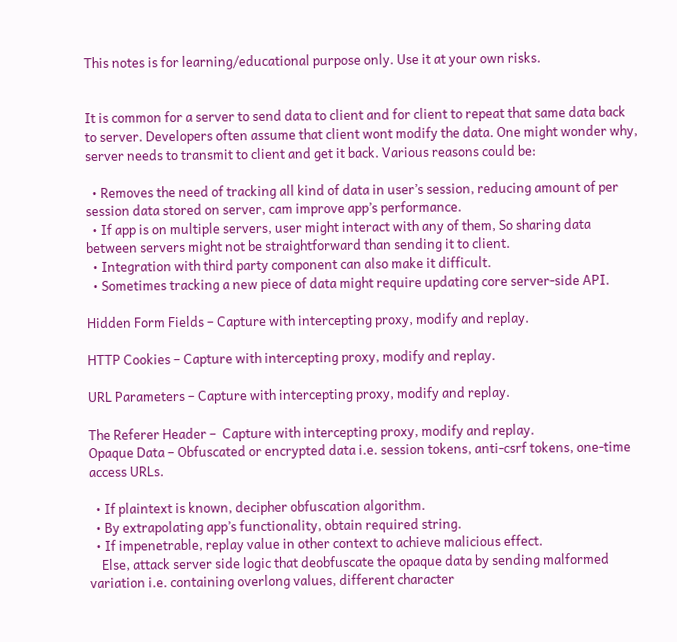This notes is for learning/educational purpose only. Use it at your own risks.


It is common for a server to send data to client and for client to repeat that same data back to server. Developers often assume that client wont modify the data. One might wonder why, server needs to transmit to client and get it back. Various reasons could be:

  • Removes the need of tracking all kind of data in user’s session, reducing amount of per session data stored on server, cam improve app’s performance.
  • If app is on multiple servers, user might interact with any of them, So sharing data between servers might not be straightforward than sending it to client.
  • Integration with third party component can also make it difficult.
  • Sometimes tracking a new piece of data might require updating core server-side API.

Hidden Form Fields – Capture with intercepting proxy, modify and replay.

HTTP Cookies – Capture with intercepting proxy, modify and replay.

URL Parameters – Capture with intercepting proxy, modify and replay.

The Referer Header –  Capture with intercepting proxy, modify and replay.
Opaque Data – Obfuscated or encrypted data i.e. session tokens, anti-csrf tokens, one-time access URLs.

  • If plaintext is known, decipher obfuscation algorithm.
  • By extrapolating app’s functionality, obtain required string.
  • If impenetrable, replay value in other context to achieve malicious effect.
    Else, attack server side logic that deobfuscate the opaque data by sending malformed variation i.e. containing overlong values, different character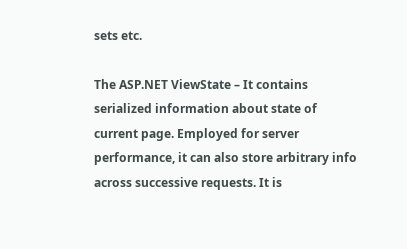sets etc.

The ASP.NET ViewState – It contains serialized information about state of current page. Employed for server performance, it can also store arbitrary info across successive requests. It is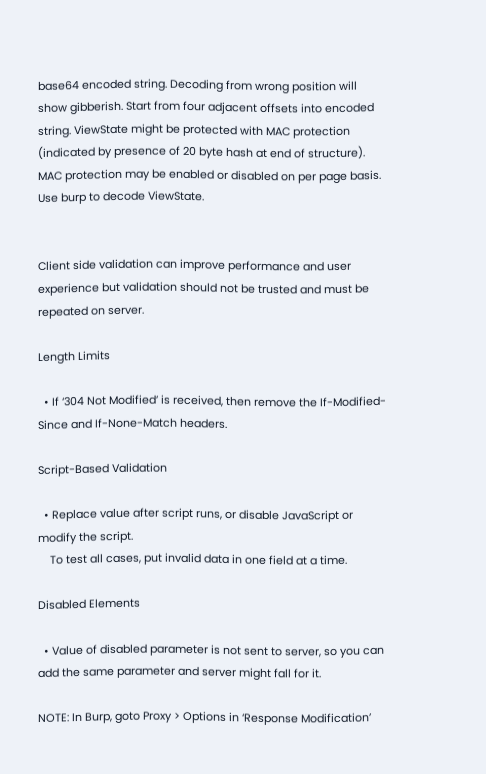base64 encoded string. Decoding from wrong position will show gibberish. Start from four adjacent offsets into encoded string. ViewState might be protected with MAC protection (indicated by presence of 20 byte hash at end of structure). MAC protection may be enabled or disabled on per page basis. Use burp to decode ViewState.


Client side validation can improve performance and user experience but validation should not be trusted and must be repeated on server.

Length Limits

  • If ‘304 Not Modified’ is received, then remove the If-Modified-Since and If-None-Match headers.

Script-Based Validation

  • Replace value after script runs, or disable JavaScript or modify the script.
    To test all cases, put invalid data in one field at a time.

Disabled Elements

  • Value of disabled parameter is not sent to server, so you can add the same parameter and server might fall for it.

NOTE: In Burp, goto Proxy > Options in ‘Response Modification’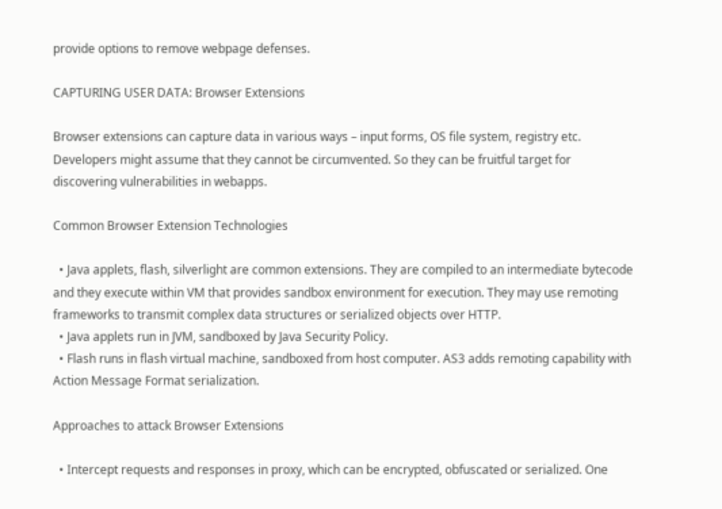provide options to remove webpage defenses.

CAPTURING USER DATA: Browser Extensions

Browser extensions can capture data in various ways – input forms, OS file system, registry etc. Developers might assume that they cannot be circumvented. So they can be fruitful target for discovering vulnerabilities in webapps.

Common Browser Extension Technologies

  • Java applets, flash, silverlight are common extensions. They are compiled to an intermediate bytecode and they execute within VM that provides sandbox environment for execution. They may use remoting frameworks to transmit complex data structures or serialized objects over HTTP.
  • Java applets run in JVM, sandboxed by Java Security Policy.
  • Flash runs in flash virtual machine, sandboxed from host computer. AS3 adds remoting capability with Action Message Format serialization.

Approaches to attack Browser Extensions

  • Intercept requests and responses in proxy, which can be encrypted, obfuscated or serialized. One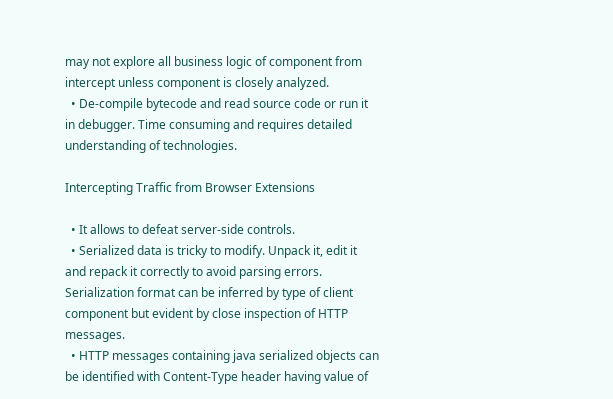may not explore all business logic of component from intercept unless component is closely analyzed.
  • De-compile bytecode and read source code or run it in debugger. Time consuming and requires detailed understanding of technologies.

Intercepting Traffic from Browser Extensions

  • It allows to defeat server-side controls.
  • Serialized data is tricky to modify. Unpack it, edit it and repack it correctly to avoid parsing errors. Serialization format can be inferred by type of client component but evident by close inspection of HTTP messages.
  • HTTP messages containing java serialized objects can be identified with Content-Type header having value of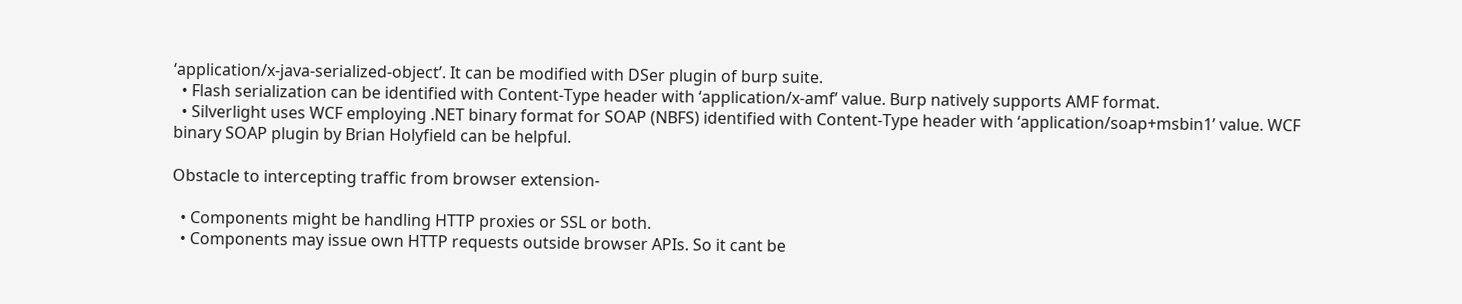‘application/x-java-serialized-object’. It can be modified with DSer plugin of burp suite.
  • Flash serialization can be identified with Content-Type header with ‘application/x-amf’ value. Burp natively supports AMF format.
  • Silverlight uses WCF employing .NET binary format for SOAP (NBFS) identified with Content-Type header with ‘application/soap+msbin1’ value. WCF binary SOAP plugin by Brian Holyfield can be helpful.

Obstacle to intercepting traffic from browser extension-

  • Components might be handling HTTP proxies or SSL or both.
  • Components may issue own HTTP requests outside browser APIs. So it cant be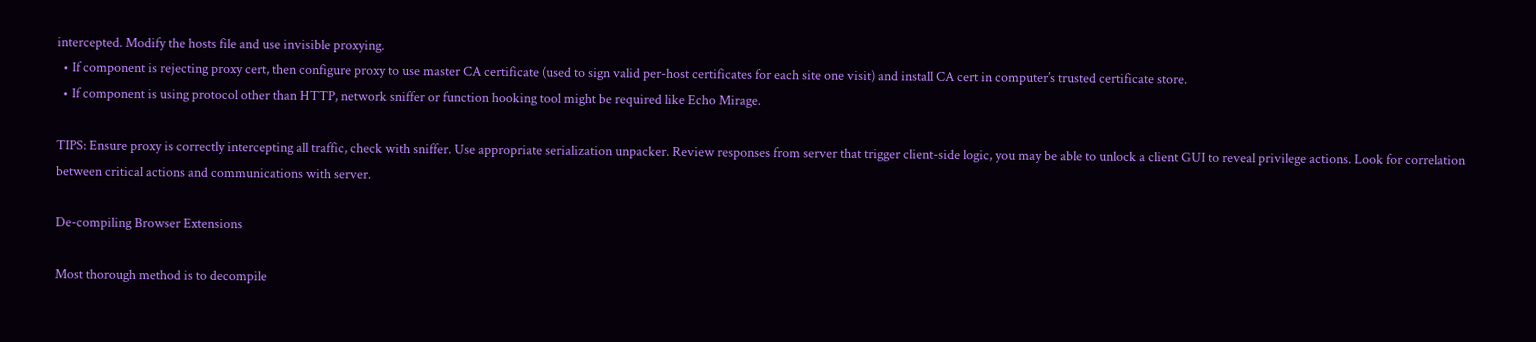intercepted. Modify the hosts file and use invisible proxying.
  • If component is rejecting proxy cert, then configure proxy to use master CA certificate (used to sign valid per-host certificates for each site one visit) and install CA cert in computer’s trusted certificate store.
  • If component is using protocol other than HTTP, network sniffer or function hooking tool might be required like Echo Mirage.

TIPS: Ensure proxy is correctly intercepting all traffic, check with sniffer. Use appropriate serialization unpacker. Review responses from server that trigger client-side logic, you may be able to unlock a client GUI to reveal privilege actions. Look for correlation between critical actions and communications with server.

De-compiling Browser Extensions

Most thorough method is to decompile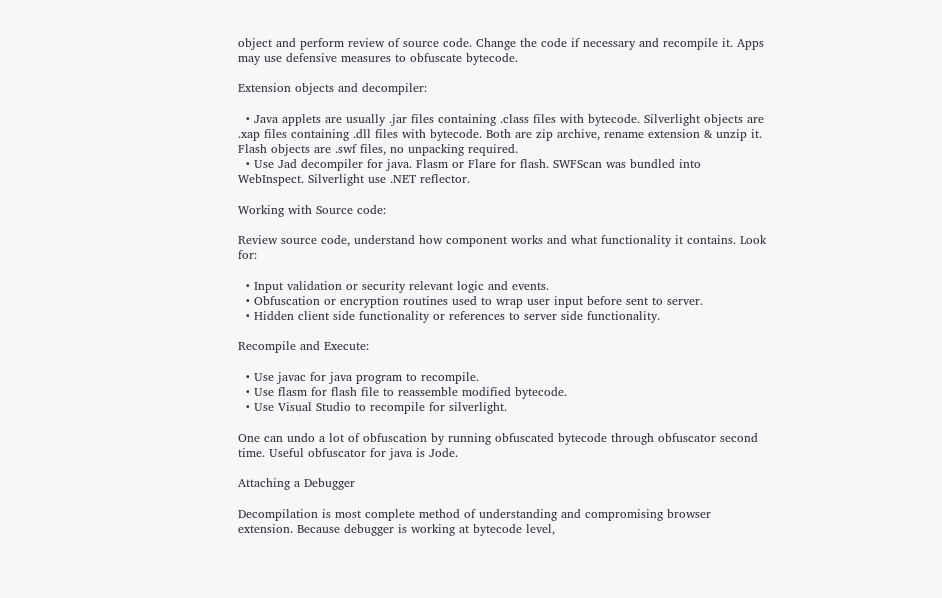object and perform review of source code. Change the code if necessary and recompile it. Apps may use defensive measures to obfuscate bytecode.

Extension objects and decompiler:

  • Java applets are usually .jar files containing .class files with bytecode. Silverlight objects are .xap files containing .dll files with bytecode. Both are zip archive, rename extension & unzip it. Flash objects are .swf files, no unpacking required.
  • Use Jad decompiler for java. Flasm or Flare for flash. SWFScan was bundled into WebInspect. Silverlight use .NET reflector.

Working with Source code:

Review source code, understand how component works and what functionality it contains. Look for:

  • Input validation or security relevant logic and events.
  • Obfuscation or encryption routines used to wrap user input before sent to server.
  • Hidden client side functionality or references to server side functionality.

Recompile and Execute:

  • Use javac for java program to recompile.
  • Use flasm for flash file to reassemble modified bytecode.
  • Use Visual Studio to recompile for silverlight.

One can undo a lot of obfuscation by running obfuscated bytecode through obfuscator second time. Useful obfuscator for java is Jode.

Attaching a Debugger

Decompilation is most complete method of understanding and compromising browser extension. Because debugger is working at bytecode level,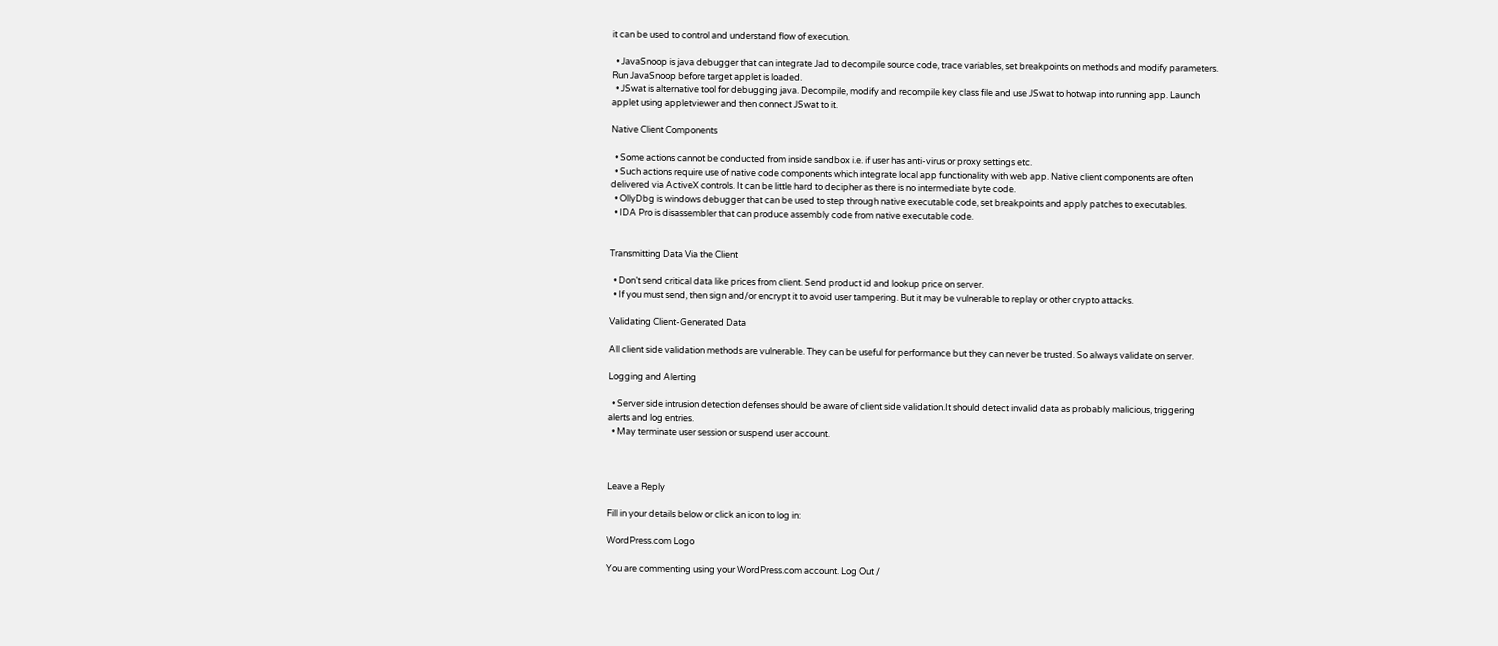it can be used to control and understand flow of execution.

  • JavaSnoop is java debugger that can integrate Jad to decompile source code, trace variables, set breakpoints on methods and modify parameters. Run JavaSnoop before target applet is loaded.
  • JSwat is alternative tool for debugging java. Decompile, modify and recompile key class file and use JSwat to hotwap into running app. Launch applet using appletviewer and then connect JSwat to it.

Native Client Components

  • Some actions cannot be conducted from inside sandbox i.e. if user has anti-virus or proxy settings etc.
  • Such actions require use of native code components which integrate local app functionality with web app. Native client components are often delivered via ActiveX controls. It can be little hard to decipher as there is no intermediate byte code.
  • OllyDbg is windows debugger that can be used to step through native executable code, set breakpoints and apply patches to executables.
  • IDA Pro is disassembler that can produce assembly code from native executable code.


Transmitting Data Via the Client

  • Don’t send critical data like prices from client. Send product id and lookup price on server.
  • If you must send, then sign and/or encrypt it to avoid user tampering. But it may be vulnerable to replay or other crypto attacks.

Validating Client-Generated Data

All client side validation methods are vulnerable. They can be useful for performance but they can never be trusted. So always validate on server.

Logging and Alerting

  • Server side intrusion detection defenses should be aware of client side validation.It should detect invalid data as probably malicious, triggering alerts and log entries.
  • May terminate user session or suspend user account.



Leave a Reply

Fill in your details below or click an icon to log in:

WordPress.com Logo

You are commenting using your WordPress.com account. Log Out /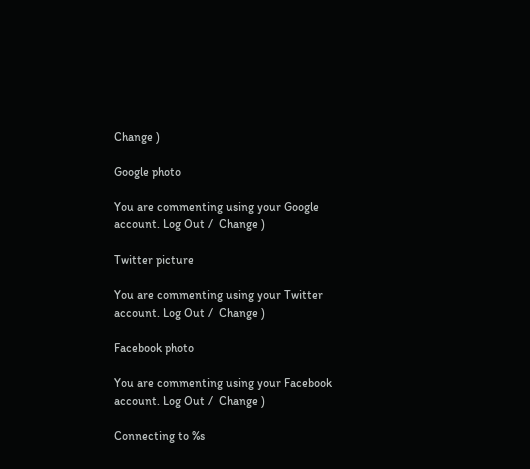Change )

Google photo

You are commenting using your Google account. Log Out /  Change )

Twitter picture

You are commenting using your Twitter account. Log Out /  Change )

Facebook photo

You are commenting using your Facebook account. Log Out /  Change )

Connecting to %s